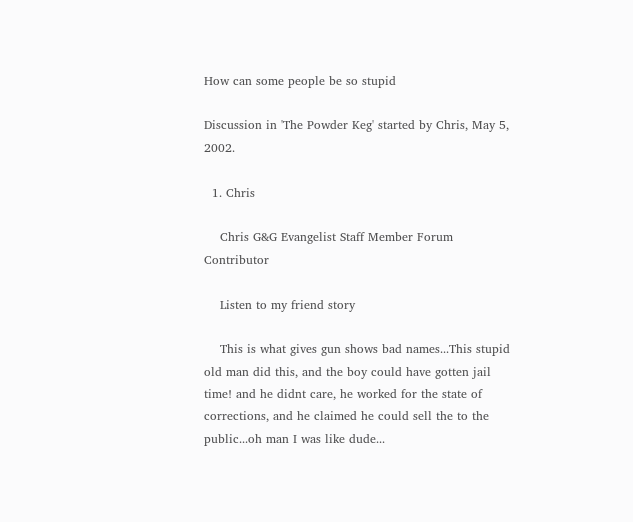How can some people be so stupid

Discussion in 'The Powder Keg' started by Chris, May 5, 2002.

  1. Chris

    Chris G&G Evangelist Staff Member Forum Contributor

    Listen to my friend story

    This is what gives gun shows bad names...This stupid old man did this, and the boy could have gotten jail time! and he didnt care, he worked for the state of corrections, and he claimed he could sell the to the public...oh man I was like dude...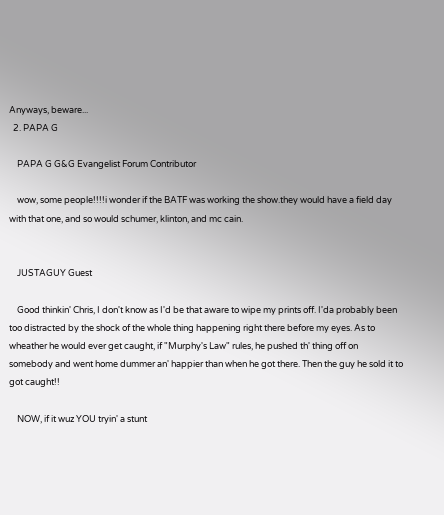Anyways, beware...
  2. PAPA G

    PAPA G G&G Evangelist Forum Contributor

    wow, some people!!!!i wonder if the BATF was working the show.they would have a field day with that one, and so would schumer, klinton, and mc cain.


    JUSTAGUY Guest

    Good thinkin' Chris, I don't know as I'd be that aware to wipe my prints off. I'da probably been too distracted by the shock of the whole thing happening right there before my eyes. As to wheather he would ever get caught, if "Murphy's Law" rules, he pushed th' thing off on somebody and went home dummer an' happier than when he got there. Then the guy he sold it to got caught!!

    NOW, if it wuz YOU tryin' a stunt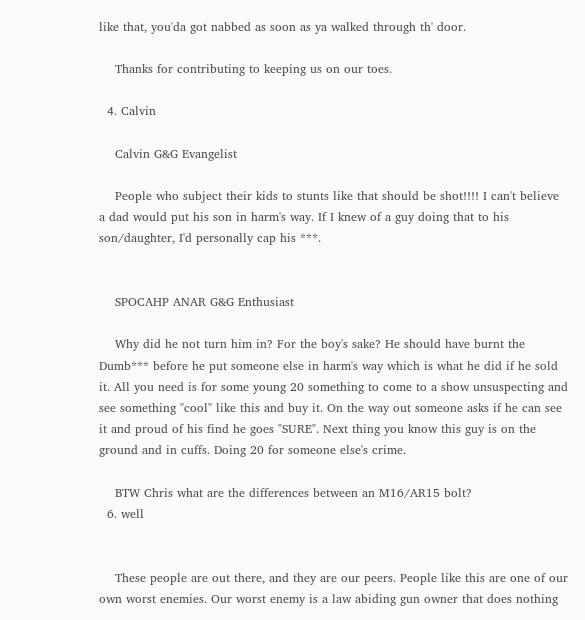like that, you'da got nabbed as soon as ya walked through th' door.

    Thanks for contributing to keeping us on our toes.

  4. Calvin

    Calvin G&G Evangelist

    People who subject their kids to stunts like that should be shot!!!! I can't believe a dad would put his son in harm's way. If I knew of a guy doing that to his son/daughter, I'd personally cap his ***.


    SPOCAHP ANAR G&G Enthusiast

    Why did he not turn him in? For the boy's sake? He should have burnt the Dumb*** before he put someone else in harm's way which is what he did if he sold it. All you need is for some young 20 something to come to a show unsuspecting and see something "cool" like this and buy it. On the way out someone asks if he can see it and proud of his find he goes "SURE". Next thing you know this guy is on the ground and in cuffs. Doing 20 for someone else's crime.

    BTW Chris what are the differences between an M16/AR15 bolt?
  6. well


    These people are out there, and they are our peers. People like this are one of our own worst enemies. Our worst enemy is a law abiding gun owner that does nothing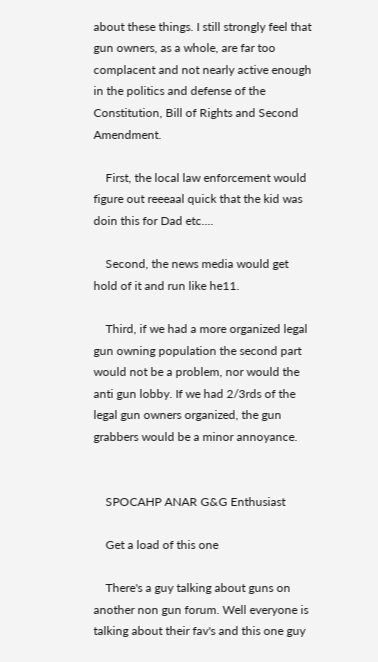about these things. I still strongly feel that gun owners, as a whole, are far too complacent and not nearly active enough in the politics and defense of the Constitution, Bill of Rights and Second Amendment.

    First, the local law enforcement would figure out reeeaal quick that the kid was doin this for Dad etc....

    Second, the news media would get hold of it and run like he11.

    Third, if we had a more organized legal gun owning population the second part would not be a problem, nor would the anti gun lobby. If we had 2/3rds of the legal gun owners organized, the gun grabbers would be a minor annoyance.


    SPOCAHP ANAR G&G Enthusiast

    Get a load of this one

    There's a guy talking about guns on another non gun forum. Well everyone is talking about their fav's and this one guy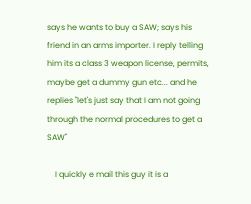says he wants to buy a SAW; says his friend in an arms importer. I reply telling him its a class 3 weapon license, permits, maybe get a dummy gun etc... and he replies "let's just say that I am not going through the normal procedures to get a SAW"

    I quickly e mail this guy it is a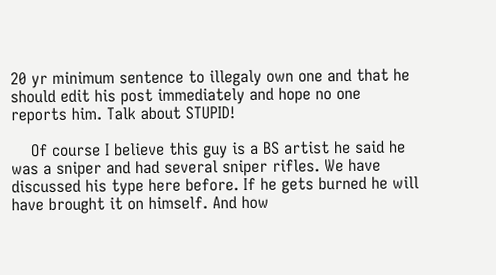20 yr minimum sentence to illegaly own one and that he should edit his post immediately and hope no one reports him. Talk about STUPID!

    Of course I believe this guy is a BS artist he said he was a sniper and had several sniper rifles. We have discussed his type here before. If he gets burned he will have brought it on himself. And how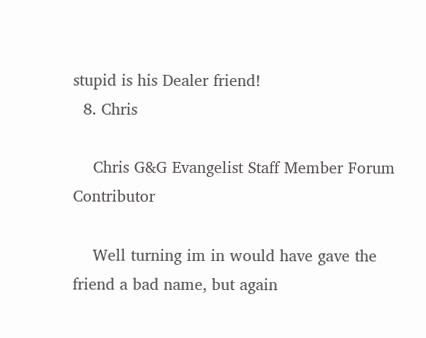stupid is his Dealer friend!
  8. Chris

    Chris G&G Evangelist Staff Member Forum Contributor

    Well turning im in would have gave the friend a bad name, but again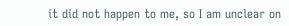it did not happen to me, so I am unclear on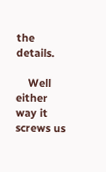the details.

    Well either way it screws us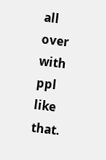all over with ppl like that.